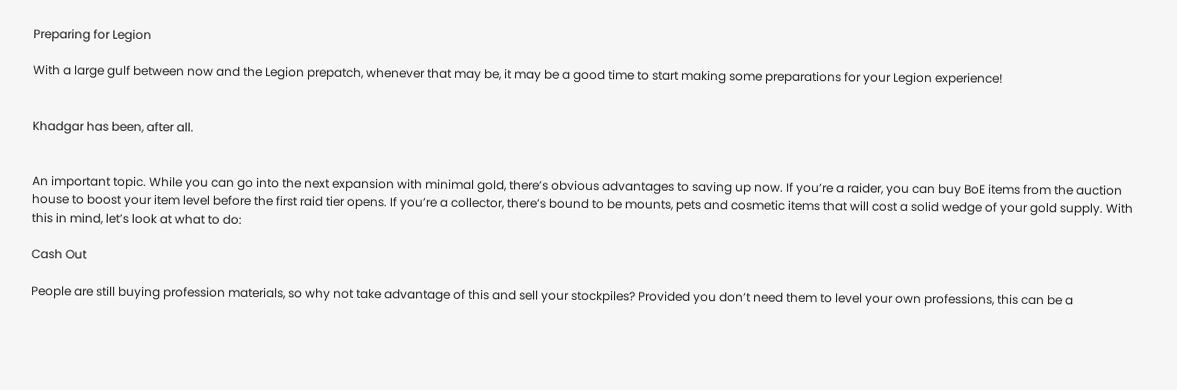Preparing for Legion

With a large gulf between now and the Legion prepatch, whenever that may be, it may be a good time to start making some preparations for your Legion experience!


Khadgar has been, after all.


An important topic. While you can go into the next expansion with minimal gold, there’s obvious advantages to saving up now. If you’re a raider, you can buy BoE items from the auction house to boost your item level before the first raid tier opens. If you’re a collector, there’s bound to be mounts, pets and cosmetic items that will cost a solid wedge of your gold supply. With this in mind, let’s look at what to do:

Cash Out

People are still buying profession materials, so why not take advantage of this and sell your stockpiles? Provided you don’t need them to level your own professions, this can be a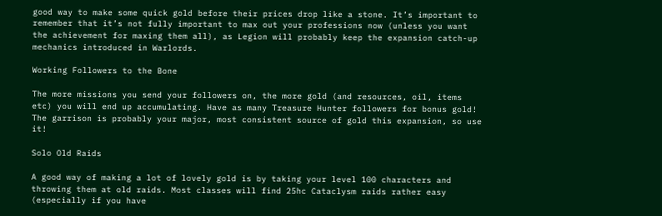good way to make some quick gold before their prices drop like a stone. It’s important to remember that it’s not fully important to max out your professions now (unless you want the achievement for maxing them all), as Legion will probably keep the expansion catch-up mechanics introduced in Warlords.

Working Followers to the Bone

The more missions you send your followers on, the more gold (and resources, oil, items etc) you will end up accumulating. Have as many Treasure Hunter followers for bonus gold! The garrison is probably your major, most consistent source of gold this expansion, so use it!

Solo Old Raids

A good way of making a lot of lovely gold is by taking your level 100 characters and throwing them at old raids. Most classes will find 25hc Cataclysm raids rather easy (especially if you have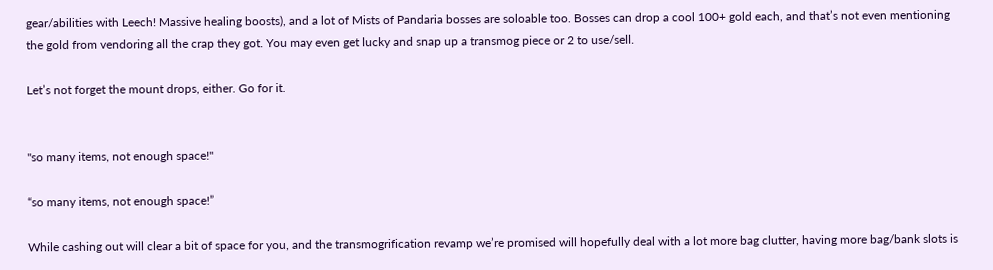gear/abilities with Leech! Massive healing boosts), and a lot of Mists of Pandaria bosses are soloable too. Bosses can drop a cool 100+ gold each, and that’s not even mentioning the gold from vendoring all the crap they got. You may even get lucky and snap up a transmog piece or 2 to use/sell.

Let’s not forget the mount drops, either. Go for it.


"so many items, not enough space!"

“so many items, not enough space!”

While cashing out will clear a bit of space for you, and the transmogrification revamp we’re promised will hopefully deal with a lot more bag clutter, having more bag/bank slots is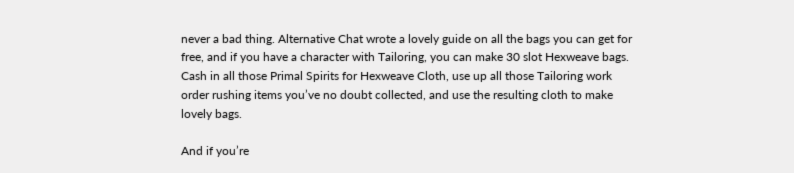never a bad thing. Alternative Chat wrote a lovely guide on all the bags you can get for free, and if you have a character with Tailoring, you can make 30 slot Hexweave bags. Cash in all those Primal Spirits for Hexweave Cloth, use up all those Tailoring work order rushing items you’ve no doubt collected, and use the resulting cloth to make lovely bags.

And if you’re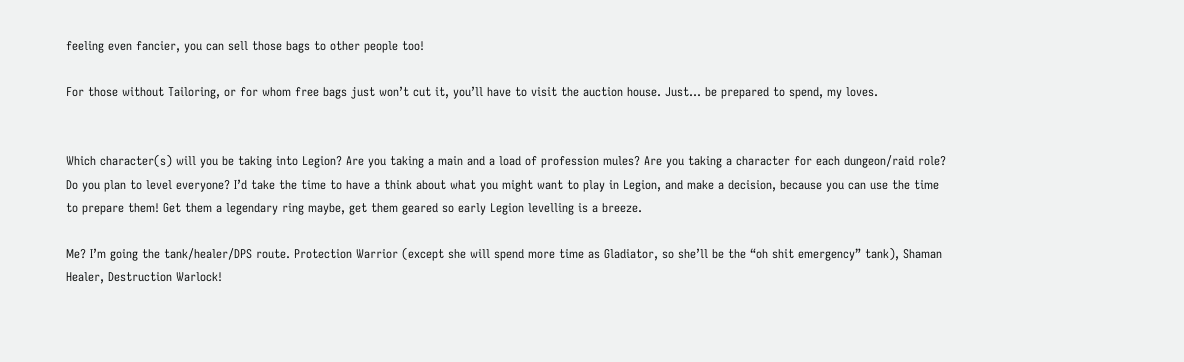feeling even fancier, you can sell those bags to other people too!

For those without Tailoring, or for whom free bags just won’t cut it, you’ll have to visit the auction house. Just… be prepared to spend, my loves.


Which character(s) will you be taking into Legion? Are you taking a main and a load of profession mules? Are you taking a character for each dungeon/raid role? Do you plan to level everyone? I’d take the time to have a think about what you might want to play in Legion, and make a decision, because you can use the time to prepare them! Get them a legendary ring maybe, get them geared so early Legion levelling is a breeze.

Me? I’m going the tank/healer/DPS route. Protection Warrior (except she will spend more time as Gladiator, so she’ll be the “oh shit emergency” tank), Shaman Healer, Destruction Warlock!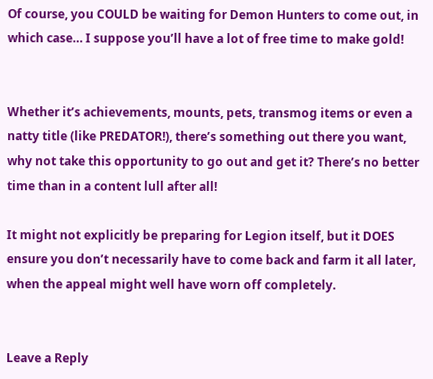Of course, you COULD be waiting for Demon Hunters to come out, in which case… I suppose you’ll have a lot of free time to make gold!


Whether it’s achievements, mounts, pets, transmog items or even a natty title (like PREDATOR!), there’s something out there you want, why not take this opportunity to go out and get it? There’s no better time than in a content lull after all!

It might not explicitly be preparing for Legion itself, but it DOES ensure you don’t necessarily have to come back and farm it all later, when the appeal might well have worn off completely.


Leave a Reply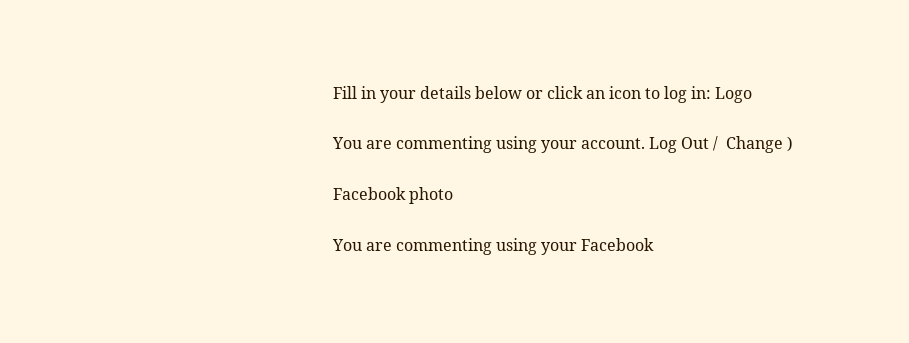Fill in your details below or click an icon to log in: Logo

You are commenting using your account. Log Out /  Change )

Facebook photo

You are commenting using your Facebook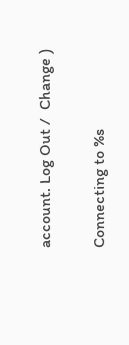account. Log Out /  Change )

Connecting to %s